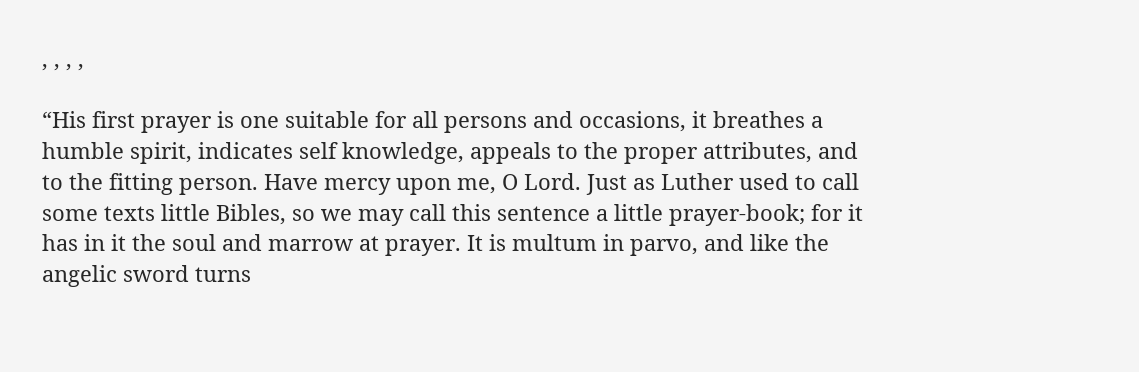, , , ,

“His first prayer is one suitable for all persons and occasions, it breathes a humble spirit, indicates self knowledge, appeals to the proper attributes, and to the fitting person. Have mercy upon me, O Lord. Just as Luther used to call some texts little Bibles, so we may call this sentence a little prayer-book; for it has in it the soul and marrow at prayer. It is multum in parvo, and like the angelic sword turns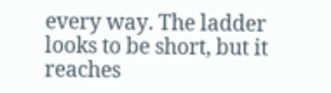every way. The ladder looks to be short, but it reaches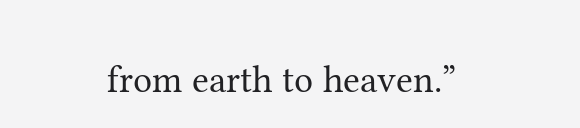from earth to heaven.”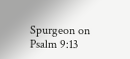Spurgeon on Psalm 9:13